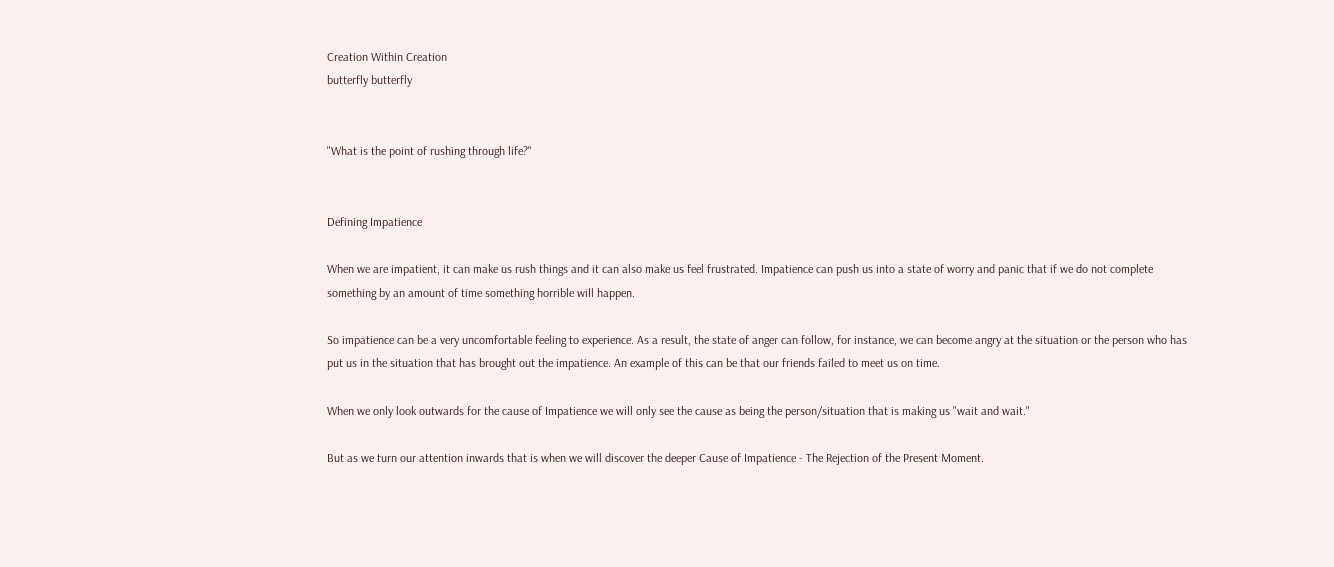Creation Within Creation
butterfly butterfly


"What is the point of rushing through life?"


Defining Impatience

When we are impatient, it can make us rush things and it can also make us feel frustrated. Impatience can push us into a state of worry and panic that if we do not complete something by an amount of time something horrible will happen.

So impatience can be a very uncomfortable feeling to experience. As a result, the state of anger can follow, for instance, we can become angry at the situation or the person who has put us in the situation that has brought out the impatience. An example of this can be that our friends failed to meet us on time.

When we only look outwards for the cause of Impatience we will only see the cause as being the person/situation that is making us "wait and wait."

But as we turn our attention inwards that is when we will discover the deeper Cause of Impatience - The Rejection of the Present Moment.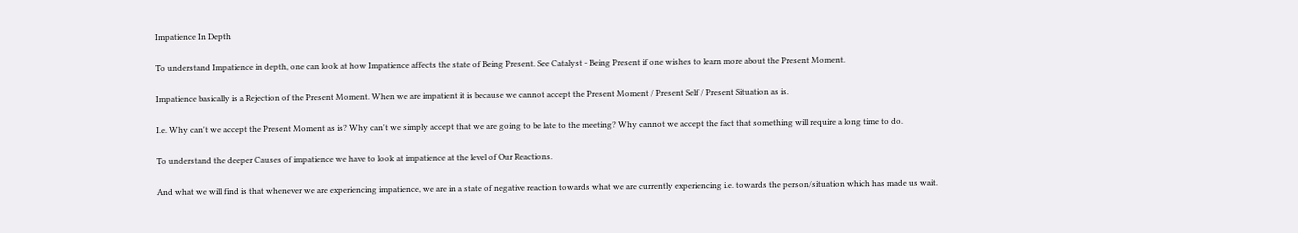Impatience In Depth

To understand Impatience in depth, one can look at how Impatience affects the state of Being Present. See Catalyst - Being Present if one wishes to learn more about the Present Moment.

Impatience basically is a Rejection of the Present Moment. When we are impatient it is because we cannot accept the Present Moment / Present Self / Present Situation as is.

I.e. Why can't we accept the Present Moment as is? Why can't we simply accept that we are going to be late to the meeting? Why cannot we accept the fact that something will require a long time to do.

To understand the deeper Causes of impatience we have to look at impatience at the level of Our Reactions.

And what we will find is that whenever we are experiencing impatience, we are in a state of negative reaction towards what we are currently experiencing i.e. towards the person/situation which has made us wait.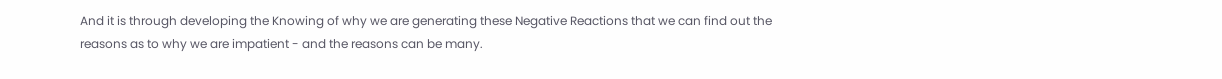And it is through developing the Knowing of why we are generating these Negative Reactions that we can find out the reasons as to why we are impatient - and the reasons can be many.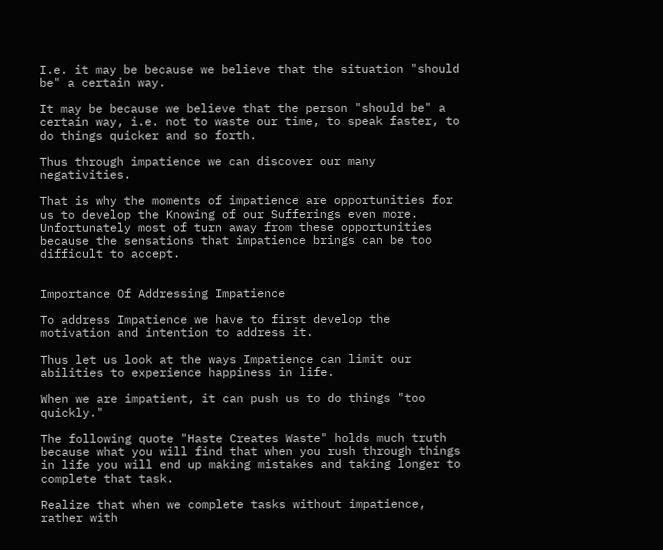I.e. it may be because we believe that the situation "should be" a certain way.

It may be because we believe that the person "should be" a certain way, i.e. not to waste our time, to speak faster, to do things quicker and so forth.

Thus through impatience we can discover our many negativities.

That is why the moments of impatience are opportunities for us to develop the Knowing of our Sufferings even more. Unfortunately most of turn away from these opportunities because the sensations that impatience brings can be too difficult to accept.


Importance Of Addressing Impatience

To address Impatience we have to first develop the motivation and intention to address it.

Thus let us look at the ways Impatience can limit our abilities to experience happiness in life.

When we are impatient, it can push us to do things "too quickly."

The following quote "Haste Creates Waste" holds much truth because what you will find that when you rush through things in life you will end up making mistakes and taking longer to complete that task.

Realize that when we complete tasks without impatience, rather with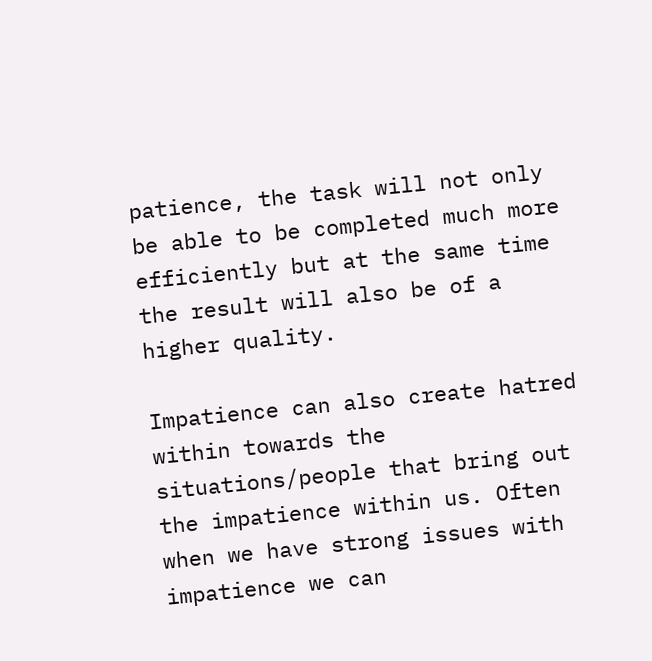patience, the task will not only be able to be completed much more efficiently but at the same time the result will also be of a higher quality.

Impatience can also create hatred within towards the situations/people that bring out the impatience within us. Often when we have strong issues with impatience we can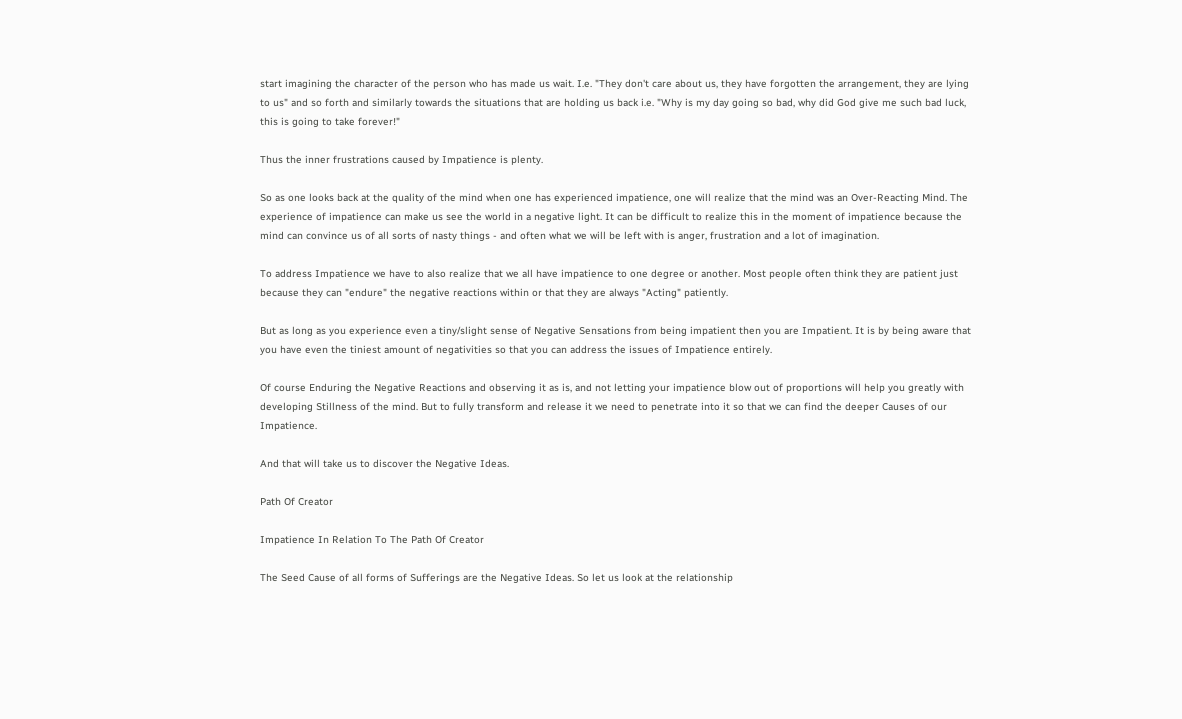start imagining the character of the person who has made us wait. I.e. "They don't care about us, they have forgotten the arrangement, they are lying to us" and so forth and similarly towards the situations that are holding us back i.e. "Why is my day going so bad, why did God give me such bad luck, this is going to take forever!"

Thus the inner frustrations caused by Impatience is plenty.

So as one looks back at the quality of the mind when one has experienced impatience, one will realize that the mind was an Over-Reacting Mind. The experience of impatience can make us see the world in a negative light. It can be difficult to realize this in the moment of impatience because the mind can convince us of all sorts of nasty things - and often what we will be left with is anger, frustration and a lot of imagination.

To address Impatience we have to also realize that we all have impatience to one degree or another. Most people often think they are patient just because they can "endure" the negative reactions within or that they are always "Acting" patiently.

But as long as you experience even a tiny/slight sense of Negative Sensations from being impatient then you are Impatient. It is by being aware that you have even the tiniest amount of negativities so that you can address the issues of Impatience entirely.

Of course Enduring the Negative Reactions and observing it as is, and not letting your impatience blow out of proportions will help you greatly with developing Stillness of the mind. But to fully transform and release it we need to penetrate into it so that we can find the deeper Causes of our Impatience.

And that will take us to discover the Negative Ideas.

Path Of Creator

Impatience In Relation To The Path Of Creator

The Seed Cause of all forms of Sufferings are the Negative Ideas. So let us look at the relationship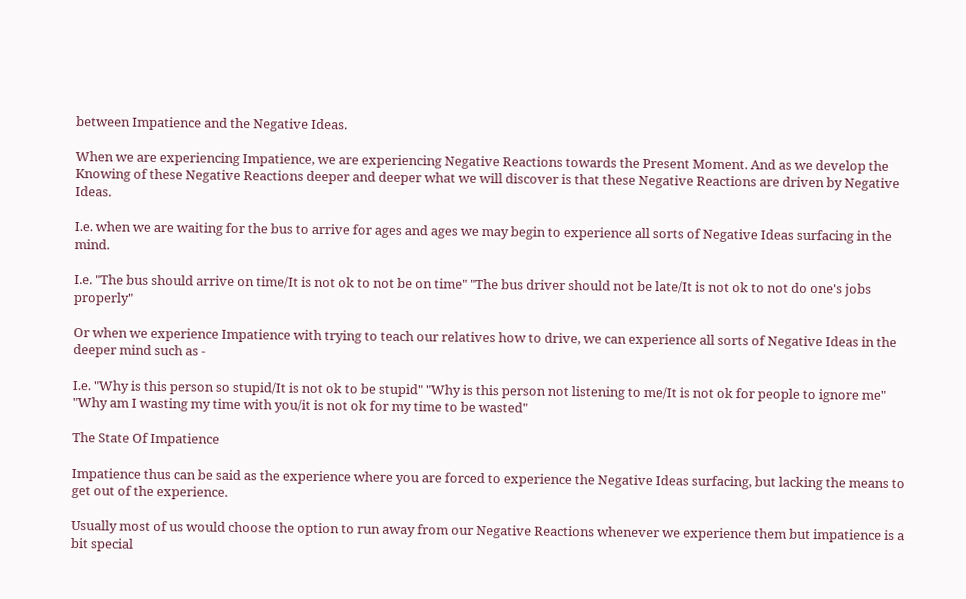between Impatience and the Negative Ideas.

When we are experiencing Impatience, we are experiencing Negative Reactions towards the Present Moment. And as we develop the Knowing of these Negative Reactions deeper and deeper what we will discover is that these Negative Reactions are driven by Negative Ideas.

I.e. when we are waiting for the bus to arrive for ages and ages we may begin to experience all sorts of Negative Ideas surfacing in the mind.

I.e. "The bus should arrive on time/It is not ok to not be on time" "The bus driver should not be late/It is not ok to not do one's jobs properly"

Or when we experience Impatience with trying to teach our relatives how to drive, we can experience all sorts of Negative Ideas in the deeper mind such as -

I.e. "Why is this person so stupid/It is not ok to be stupid" "Why is this person not listening to me/It is not ok for people to ignore me" "Why am I wasting my time with you/it is not ok for my time to be wasted"

The State Of Impatience

Impatience thus can be said as the experience where you are forced to experience the Negative Ideas surfacing, but lacking the means to get out of the experience.

Usually most of us would choose the option to run away from our Negative Reactions whenever we experience them but impatience is a bit special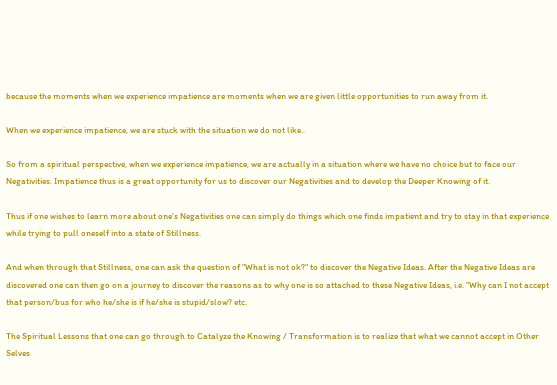because the moments when we experience impatience are moments when we are given little opportunities to run away from it.

When we experience impatience, we are stuck with the situation we do not like..

So from a spiritual perspective, when we experience impatience, we are actually in a situation where we have no choice but to face our Negativities. Impatience thus is a great opportunity for us to discover our Negativities and to develop the Deeper Knowing of it.

Thus if one wishes to learn more about one's Negativities one can simply do things which one finds impatient and try to stay in that experience while trying to pull oneself into a state of Stillness.

And when through that Stillness, one can ask the question of "What is not ok?" to discover the Negative Ideas. After the Negative Ideas are discovered one can then go on a journey to discover the reasons as to why one is so attached to these Negative Ideas, i.e. "Why can I not accept that person/bus for who he/she is if he/she is stupid/slow? etc.

The Spiritual Lessons that one can go through to Catalyze the Knowing / Transformation is to realize that what we cannot accept in Other Selves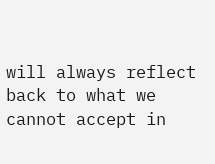will always reflect back to what we cannot accept in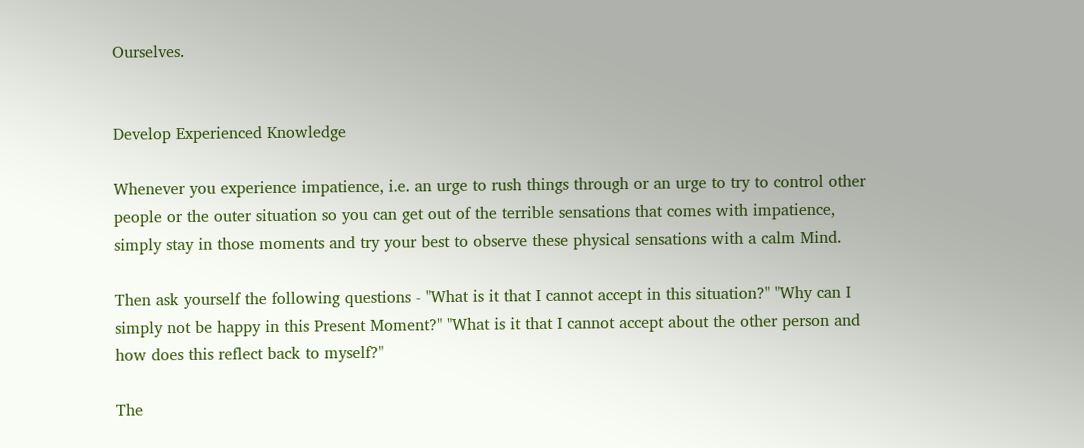Ourselves.


Develop Experienced Knowledge

Whenever you experience impatience, i.e. an urge to rush things through or an urge to try to control other people or the outer situation so you can get out of the terrible sensations that comes with impatience, simply stay in those moments and try your best to observe these physical sensations with a calm Mind.

Then ask yourself the following questions - "What is it that I cannot accept in this situation?" "Why can I simply not be happy in this Present Moment?" "What is it that I cannot accept about the other person and how does this reflect back to myself?"

The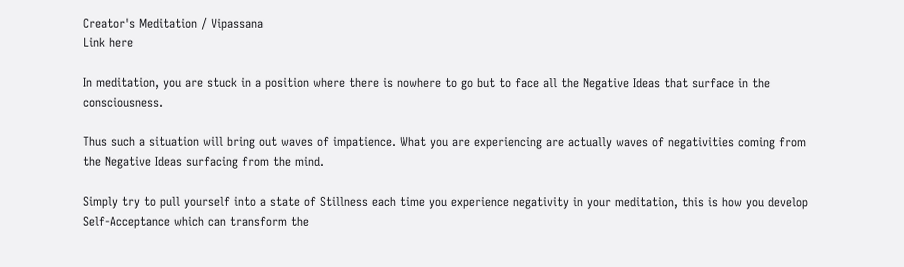Creator's Meditation / Vipassana
Link here

In meditation, you are stuck in a position where there is nowhere to go but to face all the Negative Ideas that surface in the consciousness.

Thus such a situation will bring out waves of impatience. What you are experiencing are actually waves of negativities coming from the Negative Ideas surfacing from the mind.

Simply try to pull yourself into a state of Stillness each time you experience negativity in your meditation, this is how you develop Self-Acceptance which can transform the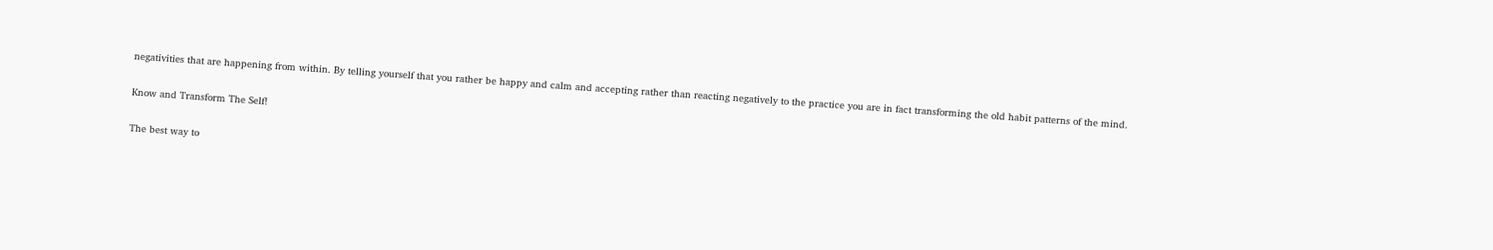negativities that are happening from within. By telling yourself that you rather be happy and calm and accepting rather than reacting negatively to the practice you are in fact transforming the old habit patterns of the mind.

Know and Transform The Self!

The best way to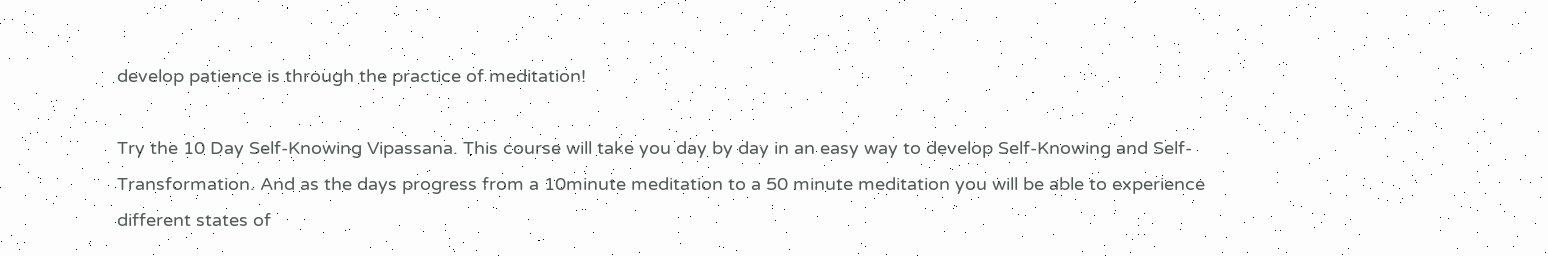develop patience is through the practice of meditation!

Try the 10 Day Self-Knowing Vipassana. This course will take you day by day in an easy way to develop Self-Knowing and Self-Transformation. And as the days progress from a 10minute meditation to a 50 minute meditation you will be able to experience different states of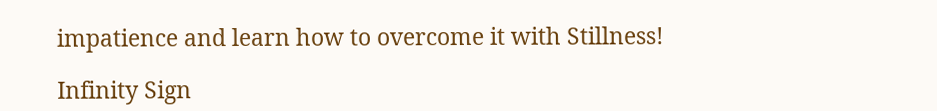impatience and learn how to overcome it with Stillness!

Infinity Sign